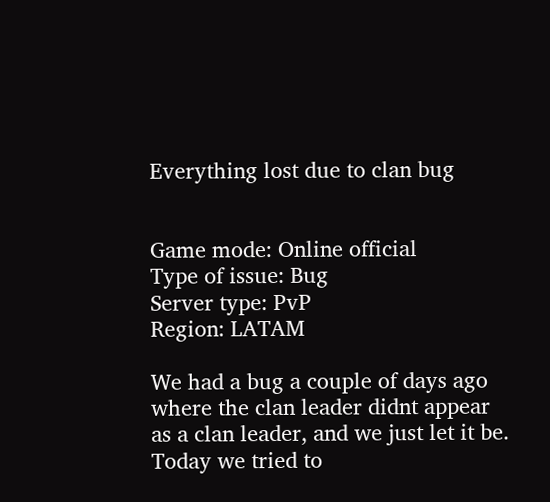Everything lost due to clan bug


Game mode: Online official
Type of issue: Bug
Server type: PvP
Region: LATAM

We had a bug a couple of days ago where the clan leader didnt appear as a clan leader, and we just let it be. Today we tried to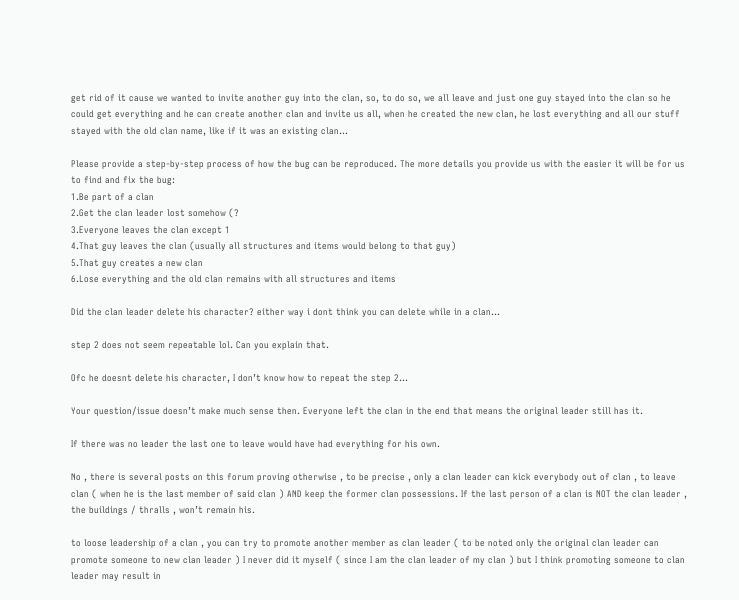get rid of it cause we wanted to invite another guy into the clan, so, to do so, we all leave and just one guy stayed into the clan so he could get everything and he can create another clan and invite us all, when he created the new clan, he lost everything and all our stuff stayed with the old clan name, like if it was an existing clan…

Please provide a step-by-step process of how the bug can be reproduced. The more details you provide us with the easier it will be for us to find and fix the bug:
1.Be part of a clan
2.Get the clan leader lost somehow (?
3.Everyone leaves the clan except 1
4.That guy leaves the clan (usually all structures and items would belong to that guy)
5.That guy creates a new clan
6.Lose everything and the old clan remains with all structures and items

Did the clan leader delete his character? either way i dont think you can delete while in a clan…

step 2 does not seem repeatable lol. Can you explain that.

Ofc he doesnt delete his character, I don’t know how to repeat the step 2…

Your question/issue doesn’t make much sense then. Everyone left the clan in the end that means the original leader still has it.

If there was no leader the last one to leave would have had everything for his own.

No , there is several posts on this forum proving otherwise , to be precise , only a clan leader can kick everybody out of clan , to leave clan ( when he is the last member of said clan ) AND keep the former clan possessions. If the last person of a clan is NOT the clan leader , the buildings / thralls , won’t remain his.

to loose leadership of a clan , you can try to promote another member as clan leader ( to be noted only the original clan leader can promote someone to new clan leader ) I never did it myself ( since I am the clan leader of my clan ) but I think promoting someone to clan leader may result in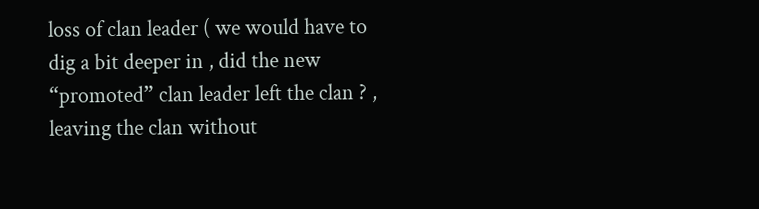loss of clan leader ( we would have to dig a bit deeper in , did the new “promoted” clan leader left the clan ? , leaving the clan without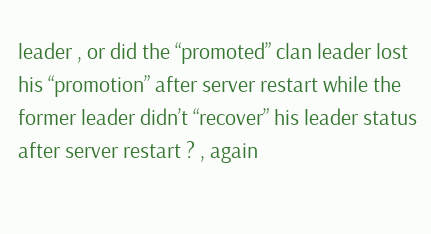leader , or did the “promoted” clan leader lost his “promotion” after server restart while the former leader didn’t “recover” his leader status after server restart ? , again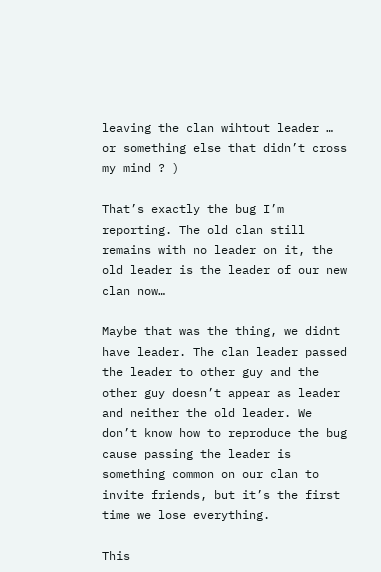leaving the clan wihtout leader … or something else that didn’t cross my mind ? )

That’s exactly the bug I’m reporting. The old clan still remains with no leader on it, the old leader is the leader of our new clan now…

Maybe that was the thing, we didnt have leader. The clan leader passed the leader to other guy and the other guy doesn’t appear as leader and neither the old leader. We don’t know how to reproduce the bug cause passing the leader is something common on our clan to invite friends, but it’s the first time we lose everything.

This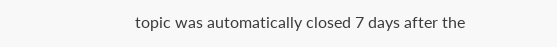topic was automatically closed 7 days after the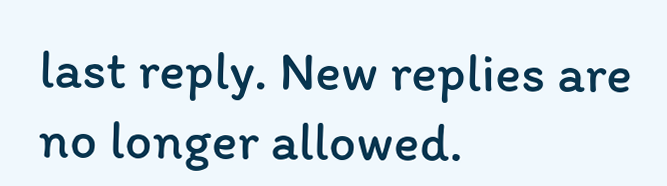last reply. New replies are no longer allowed.